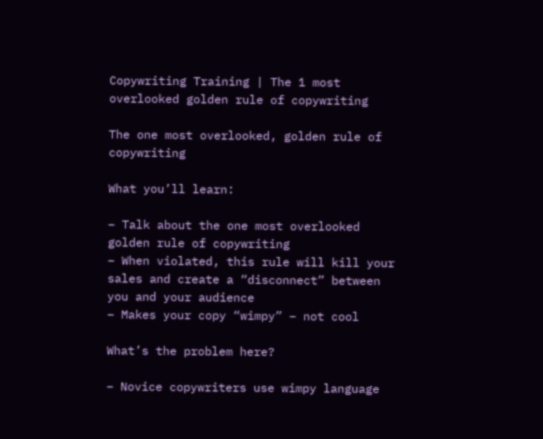Copywriting Training | The 1 most overlooked golden rule of copywriting

The one most overlooked, golden rule of copywriting

What you’ll learn:

– Talk about the one most overlooked golden rule of copywriting
– When violated, this rule will kill your sales and create a “disconnect” between you and your audience
– Makes your copy “wimpy” – not cool

What’s the problem here?

– Novice copywriters use wimpy language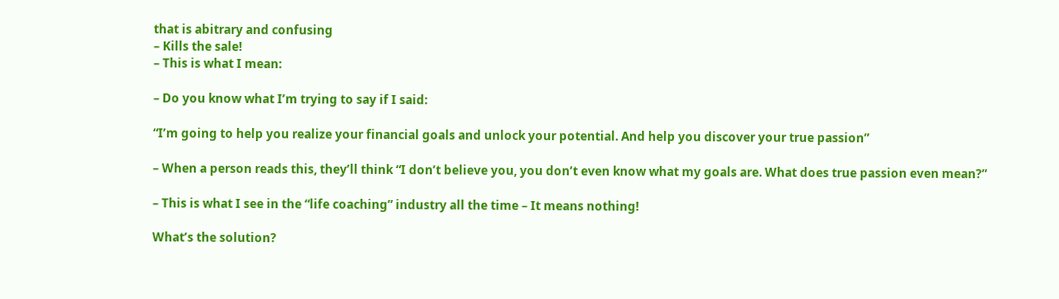that is abitrary and confusing
– Kills the sale!
– This is what I mean:

– Do you know what I’m trying to say if I said:

“I’m going to help you realize your financial goals and unlock your potential. And help you discover your true passion”

– When a person reads this, they’ll think “I don’t believe you, you don’t even know what my goals are. What does true passion even mean?”

– This is what I see in the “life coaching” industry all the time – It means nothing!

What’s the solution?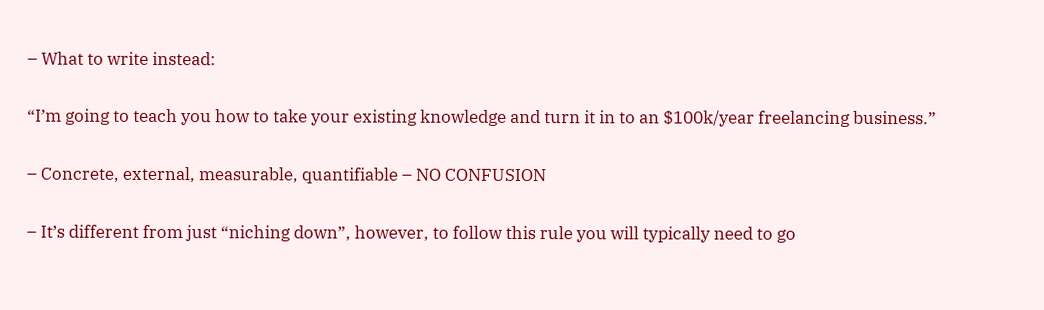– What to write instead:

“I’m going to teach you how to take your existing knowledge and turn it in to an $100k/year freelancing business.”

– Concrete, external, measurable, quantifiable – NO CONFUSION

– It’s different from just “niching down”, however, to follow this rule you will typically need to go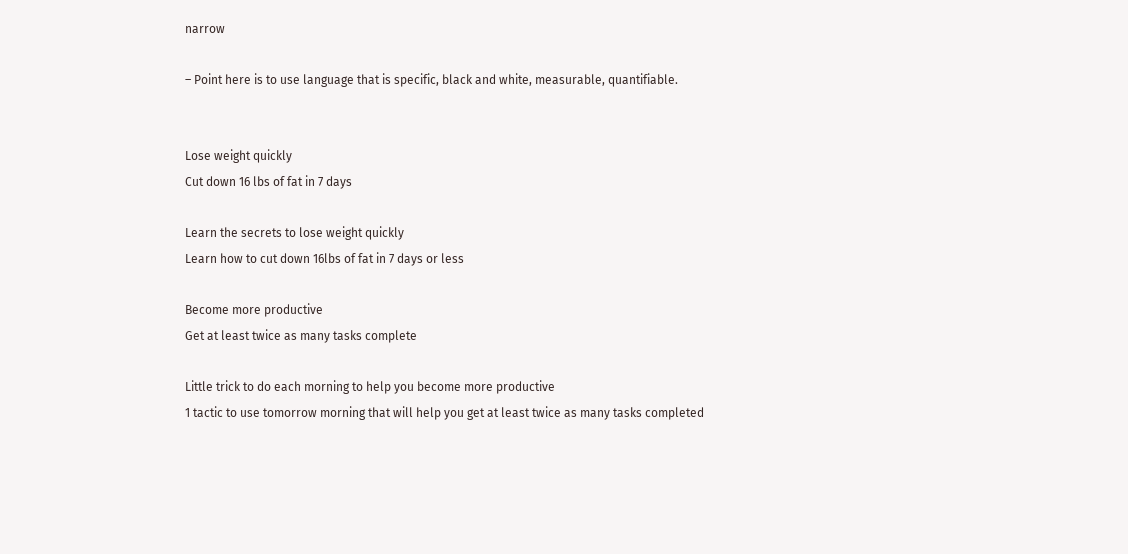narrow

– Point here is to use language that is specific, black and white, measurable, quantifiable.


Lose weight quickly
Cut down 16 lbs of fat in 7 days

Learn the secrets to lose weight quickly
Learn how to cut down 16lbs of fat in 7 days or less

Become more productive
Get at least twice as many tasks complete

Little trick to do each morning to help you become more productive
1 tactic to use tomorrow morning that will help you get at least twice as many tasks completed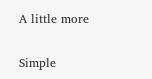A little more

Simple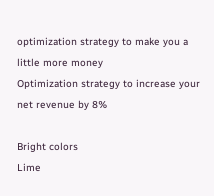optimization strategy to make you a little more money
Optimization strategy to increase your net revenue by 8%

Bright colors
Lime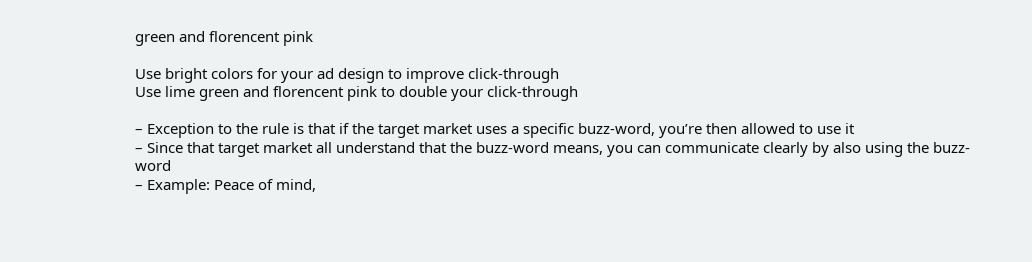green and florencent pink

Use bright colors for your ad design to improve click-through
Use lime green and florencent pink to double your click-through

– Exception to the rule is that if the target market uses a specific buzz-word, you’re then allowed to use it
– Since that target market all understand that the buzz-word means, you can communicate clearly by also using the buzz-word
– Example: Peace of mind,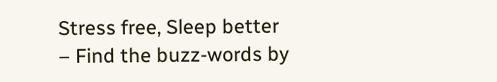Stress free, Sleep better
– Find the buzz-words by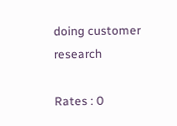doing customer research

Rates : 0